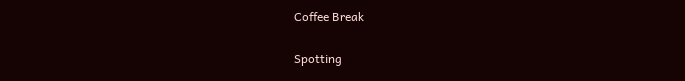Coffee Break

Spotting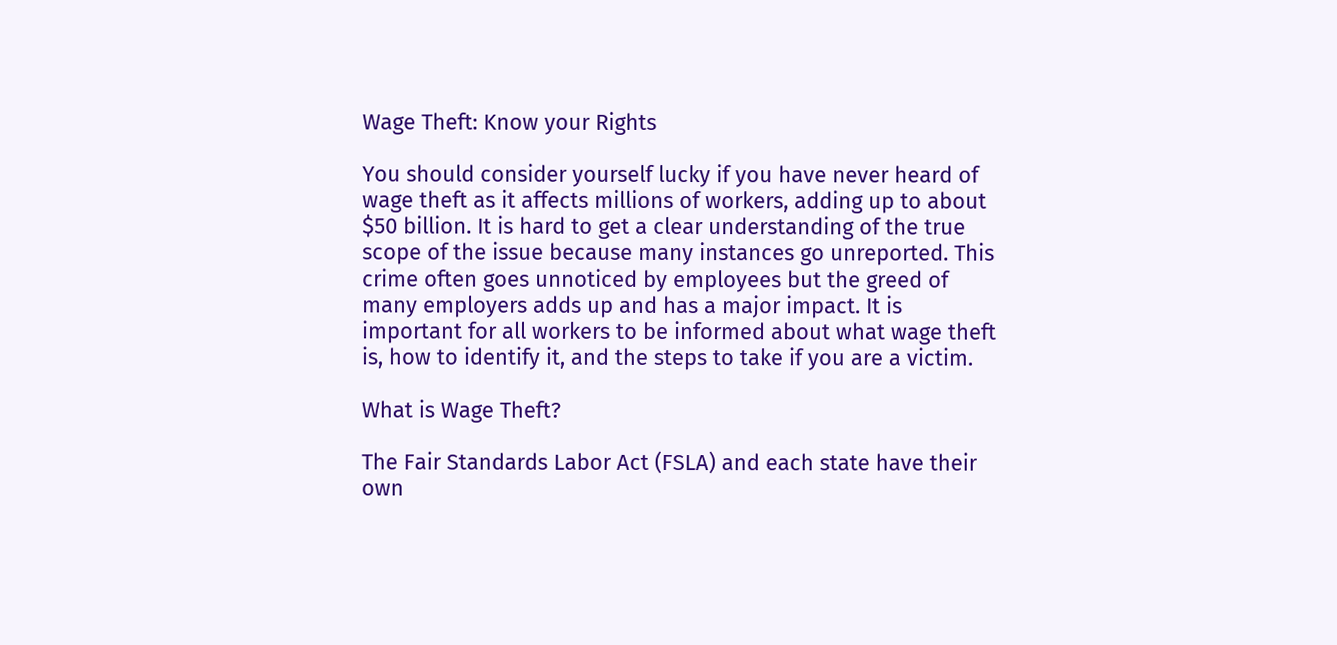Wage Theft: Know your Rights

You should consider yourself lucky if you have never heard of wage theft as it affects millions of workers, adding up to about $50 billion. It is hard to get a clear understanding of the true scope of the issue because many instances go unreported. This crime often goes unnoticed by employees but the greed of many employers adds up and has a major impact. It is important for all workers to be informed about what wage theft is, how to identify it, and the steps to take if you are a victim.

What is Wage Theft?

The Fair Standards Labor Act (FSLA) and each state have their own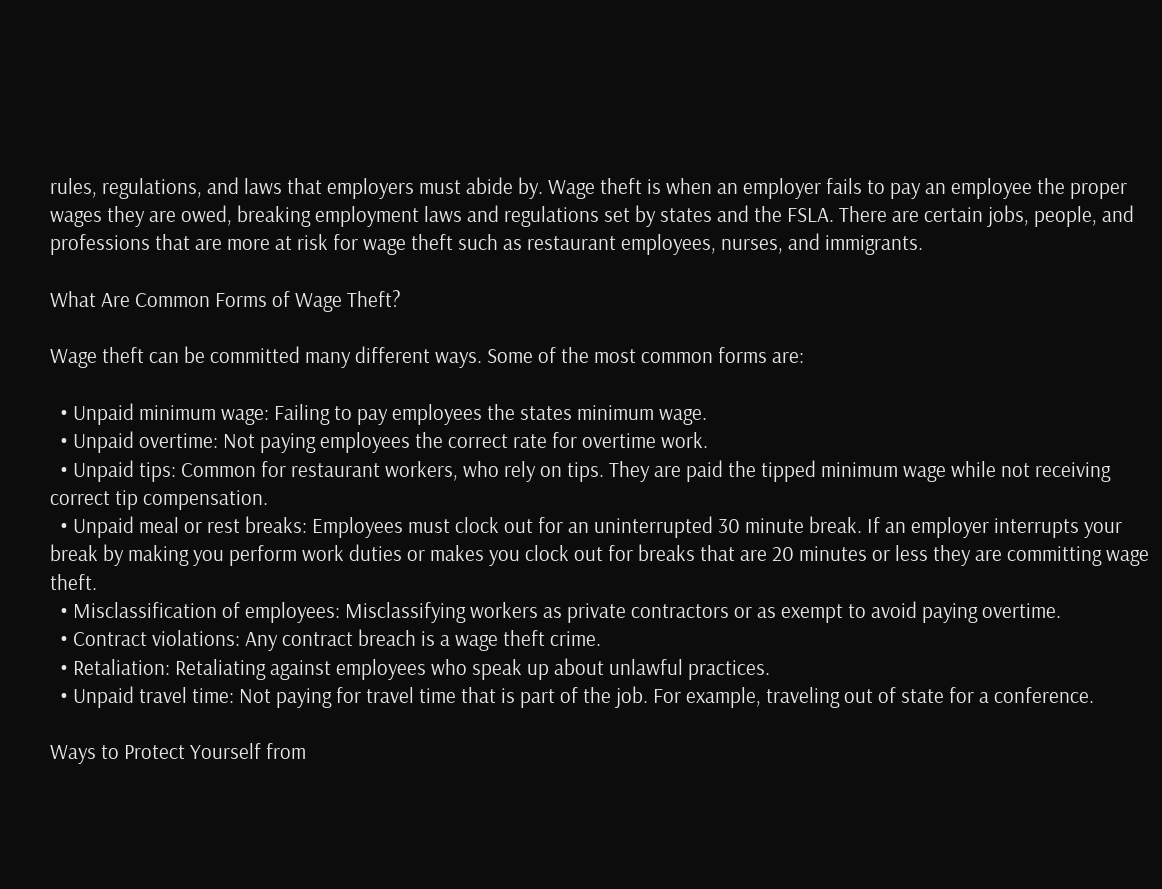rules, regulations, and laws that employers must abide by. Wage theft is when an employer fails to pay an employee the proper wages they are owed, breaking employment laws and regulations set by states and the FSLA. There are certain jobs, people, and professions that are more at risk for wage theft such as restaurant employees, nurses, and immigrants.

What Are Common Forms of Wage Theft?

Wage theft can be committed many different ways. Some of the most common forms are:

  • Unpaid minimum wage: Failing to pay employees the states minimum wage.
  • Unpaid overtime: Not paying employees the correct rate for overtime work.
  • Unpaid tips: Common for restaurant workers, who rely on tips. They are paid the tipped minimum wage while not receiving correct tip compensation.
  • Unpaid meal or rest breaks: Employees must clock out for an uninterrupted 30 minute break. If an employer interrupts your break by making you perform work duties or makes you clock out for breaks that are 20 minutes or less they are committing wage theft.
  • Misclassification of employees: Misclassifying workers as private contractors or as exempt to avoid paying overtime.
  • Contract violations: Any contract breach is a wage theft crime.
  • Retaliation: Retaliating against employees who speak up about unlawful practices.
  • Unpaid travel time: Not paying for travel time that is part of the job. For example, traveling out of state for a conference.

Ways to Protect Yourself from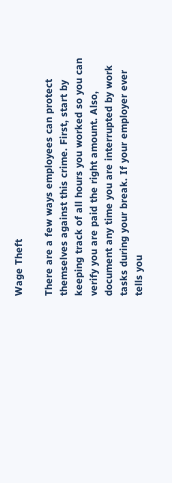Wage Theft

There are a few ways employees can protect themselves against this crime. First, start by keeping track of all hours you worked so you can verify you are paid the right amount. Also, document any time you are interrupted by work tasks during your break. If your employer ever tells you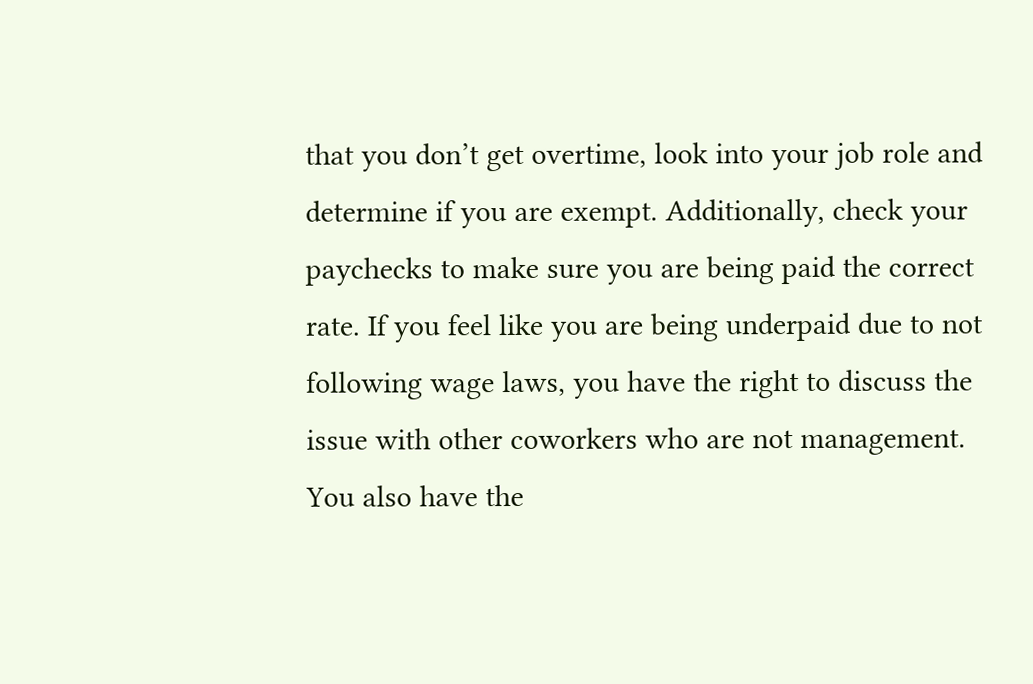that you don’t get overtime, look into your job role and determine if you are exempt. Additionally, check your paychecks to make sure you are being paid the correct rate. If you feel like you are being underpaid due to not following wage laws, you have the right to discuss the issue with other coworkers who are not management. You also have the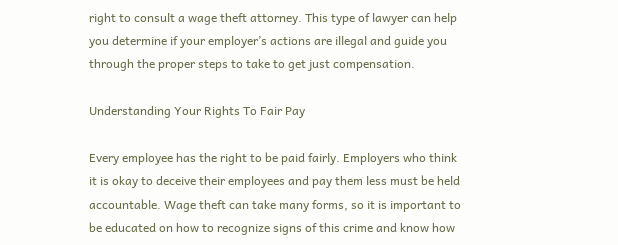right to consult a wage theft attorney. This type of lawyer can help you determine if your employer’s actions are illegal and guide you through the proper steps to take to get just compensation.

Understanding Your Rights To Fair Pay

Every employee has the right to be paid fairly. Employers who think it is okay to deceive their employees and pay them less must be held accountable. Wage theft can take many forms, so it is important to be educated on how to recognize signs of this crime and know how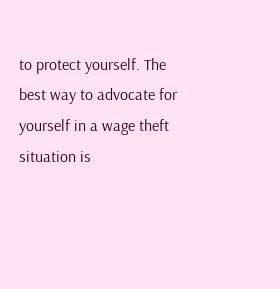to protect yourself. The best way to advocate for yourself in a wage theft situation is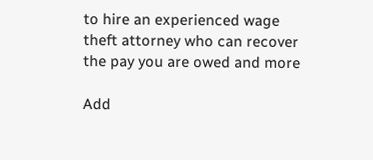to hire an experienced wage theft attorney who can recover the pay you are owed and more

Add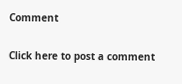Comment

Click here to post a comment